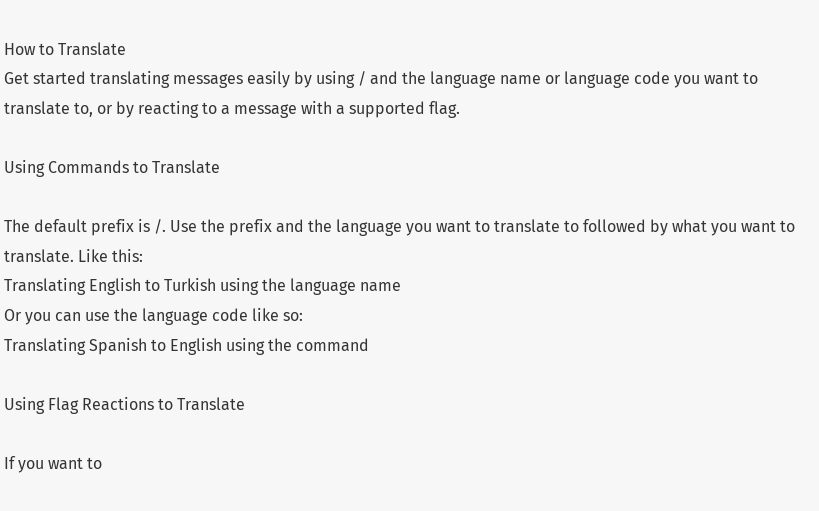How to Translate
Get started translating messages easily by using / and the language name or language code you want to translate to, or by reacting to a message with a supported flag.

Using Commands to Translate

The default prefix is /. Use the prefix and the language you want to translate to followed by what you want to translate. Like this:
Translating English to Turkish using the language name
Or you can use the language code like so:
Translating Spanish to English using the command

Using Flag Reactions to Translate

If you want to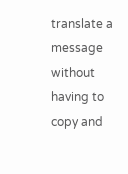translate a message without having to copy and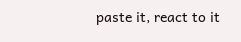paste it, react to it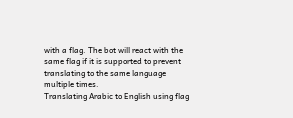with a flag. The bot will react with the same flag if it is supported to prevent translating to the same language multiple times.
Translating Arabic to English using flag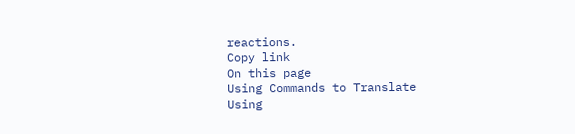reactions.
Copy link
On this page
Using Commands to Translate
Using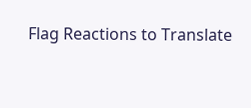Flag Reactions to Translate